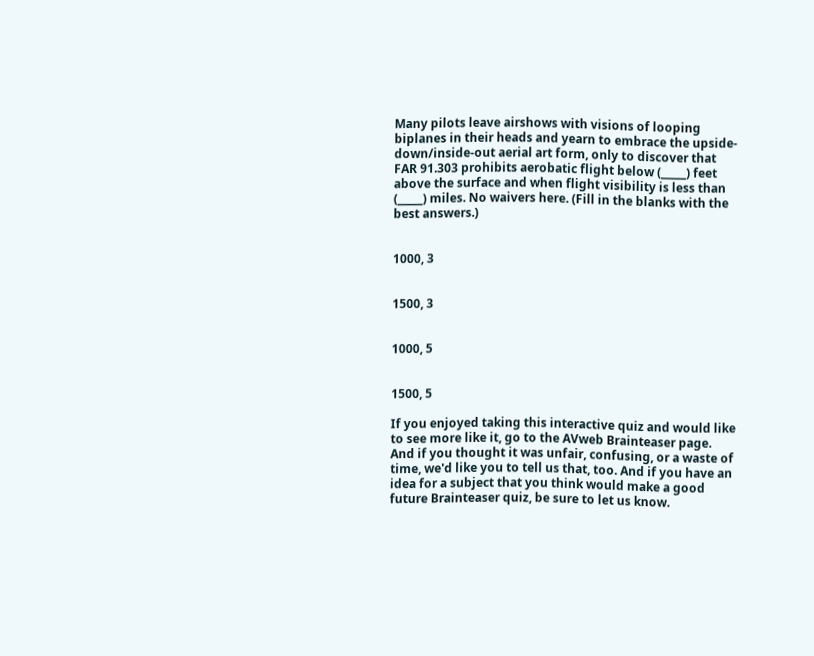Many pilots leave airshows with visions of looping biplanes in their heads and yearn to embrace the upside-down/inside-out aerial art form, only to discover that FAR 91.303 prohibits aerobatic flight below (_____) feet above the surface and when flight visibility is less than (_____) miles. No waivers here. (Fill in the blanks with the best answers.)


1000, 3


1500, 3


1000, 5


1500, 5

If you enjoyed taking this interactive quiz and would like to see more like it, go to the AVweb Brainteaser page. And if you thought it was unfair, confusing, or a waste of time, we'd like you to tell us that, too. And if you have an idea for a subject that you think would make a good future Brainteaser quiz, be sure to let us know.